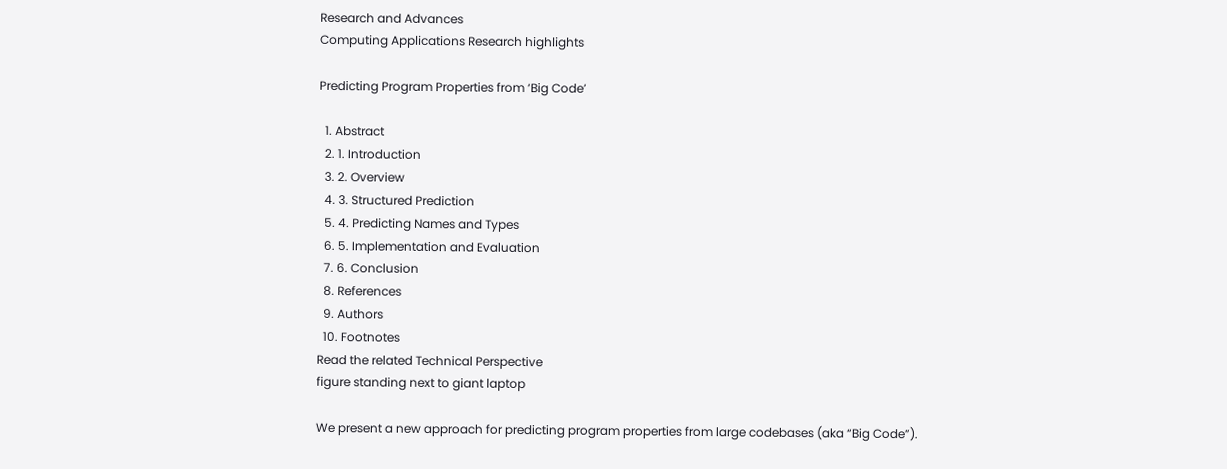Research and Advances
Computing Applications Research highlights

Predicting Program Properties from ‘Big Code’

  1. Abstract
  2. 1. Introduction
  3. 2. Overview
  4. 3. Structured Prediction
  5. 4. Predicting Names and Types
  6. 5. Implementation and Evaluation
  7. 6. Conclusion
  8. References
  9. Authors
  10. Footnotes
Read the related Technical Perspective
figure standing next to giant laptop

We present a new approach for predicting program properties from large codebases (aka “Big Code”).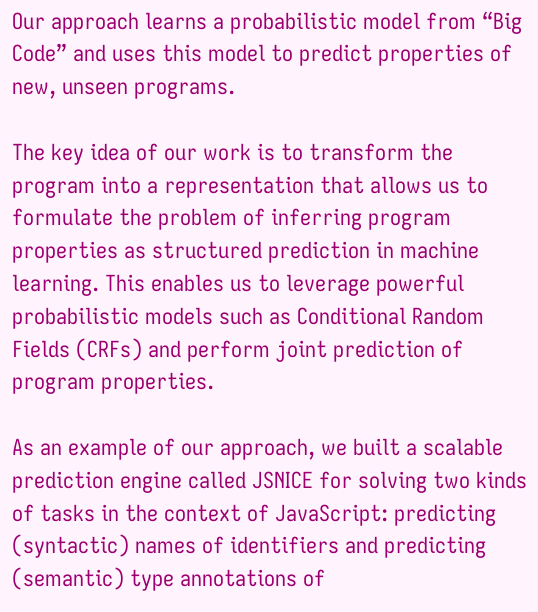Our approach learns a probabilistic model from “Big Code” and uses this model to predict properties of new, unseen programs.

The key idea of our work is to transform the program into a representation that allows us to formulate the problem of inferring program properties as structured prediction in machine learning. This enables us to leverage powerful probabilistic models such as Conditional Random Fields (CRFs) and perform joint prediction of program properties.

As an example of our approach, we built a scalable prediction engine called JSNICE for solving two kinds of tasks in the context of JavaScript: predicting (syntactic) names of identifiers and predicting (semantic) type annotations of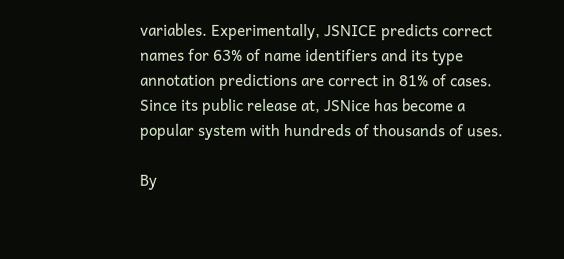variables. Experimentally, JSNICE predicts correct names for 63% of name identifiers and its type annotation predictions are correct in 81% of cases. Since its public release at, JSNice has become a popular system with hundreds of thousands of uses.

By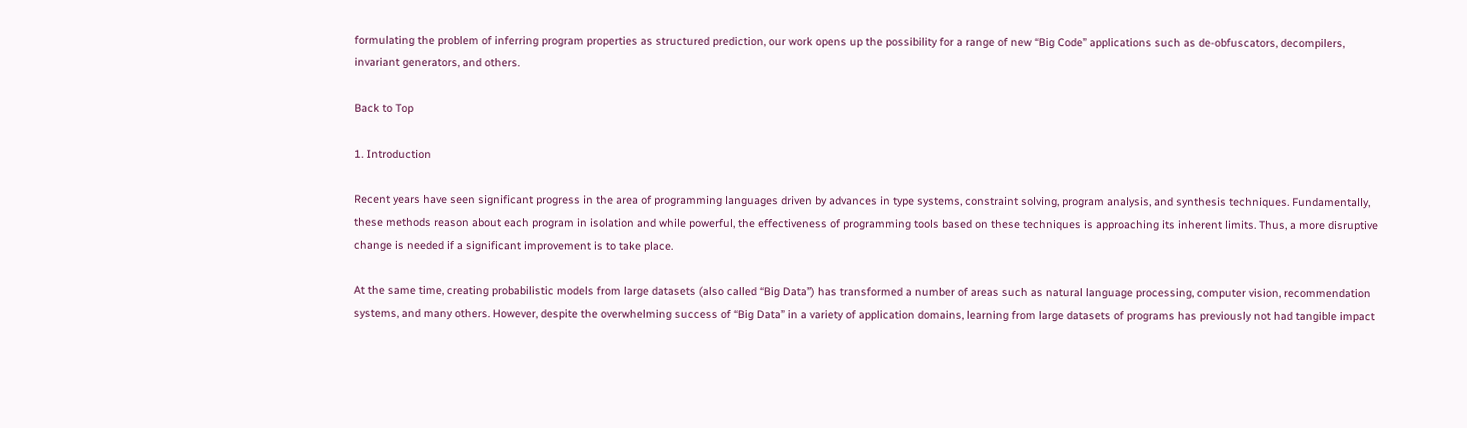formulating the problem of inferring program properties as structured prediction, our work opens up the possibility for a range of new “Big Code” applications such as de-obfuscators, decompilers, invariant generators, and others.

Back to Top

1. Introduction

Recent years have seen significant progress in the area of programming languages driven by advances in type systems, constraint solving, program analysis, and synthesis techniques. Fundamentally, these methods reason about each program in isolation and while powerful, the effectiveness of programming tools based on these techniques is approaching its inherent limits. Thus, a more disruptive change is needed if a significant improvement is to take place.

At the same time, creating probabilistic models from large datasets (also called “Big Data”) has transformed a number of areas such as natural language processing, computer vision, recommendation systems, and many others. However, despite the overwhelming success of “Big Data” in a variety of application domains, learning from large datasets of programs has previously not had tangible impact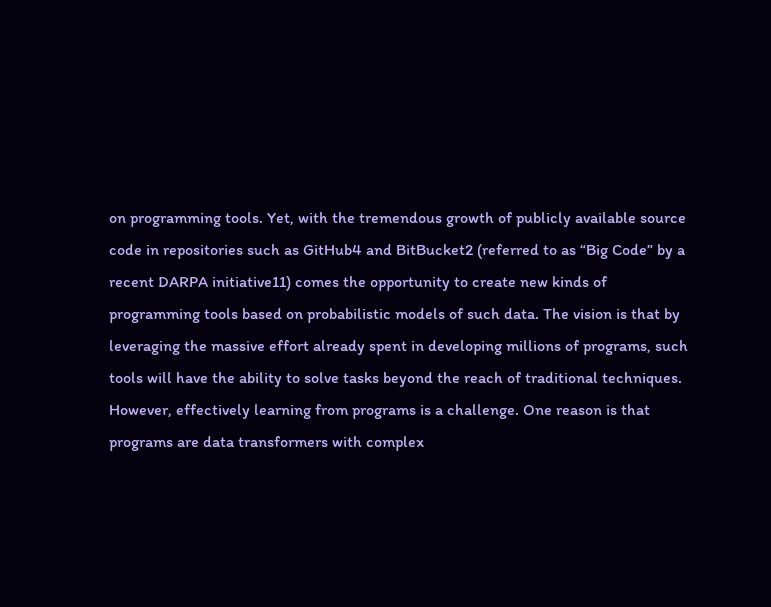on programming tools. Yet, with the tremendous growth of publicly available source code in repositories such as GitHub4 and BitBucket2 (referred to as “Big Code” by a recent DARPA initiative11) comes the opportunity to create new kinds of programming tools based on probabilistic models of such data. The vision is that by leveraging the massive effort already spent in developing millions of programs, such tools will have the ability to solve tasks beyond the reach of traditional techniques. However, effectively learning from programs is a challenge. One reason is that programs are data transformers with complex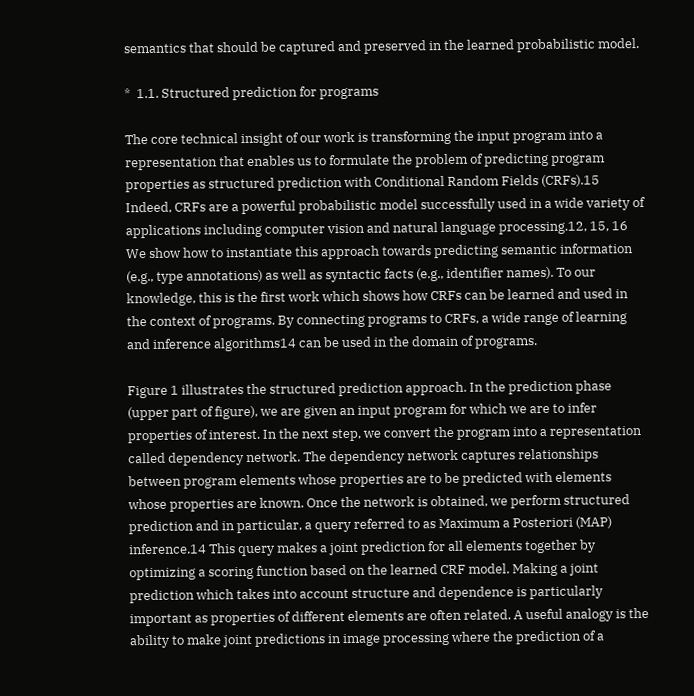semantics that should be captured and preserved in the learned probabilistic model.

*  1.1. Structured prediction for programs

The core technical insight of our work is transforming the input program into a representation that enables us to formulate the problem of predicting program properties as structured prediction with Conditional Random Fields (CRFs).15 Indeed, CRFs are a powerful probabilistic model successfully used in a wide variety of applications including computer vision and natural language processing.12, 15, 16 We show how to instantiate this approach towards predicting semantic information (e.g., type annotations) as well as syntactic facts (e.g., identifier names). To our knowledge, this is the first work which shows how CRFs can be learned and used in the context of programs. By connecting programs to CRFs, a wide range of learning and inference algorithms14 can be used in the domain of programs.

Figure 1 illustrates the structured prediction approach. In the prediction phase (upper part of figure), we are given an input program for which we are to infer properties of interest. In the next step, we convert the program into a representation called dependency network. The dependency network captures relationships between program elements whose properties are to be predicted with elements whose properties are known. Once the network is obtained, we perform structured prediction and in particular, a query referred to as Maximum a Posteriori (MAP) inference.14 This query makes a joint prediction for all elements together by optimizing a scoring function based on the learned CRF model. Making a joint prediction which takes into account structure and dependence is particularly important as properties of different elements are often related. A useful analogy is the ability to make joint predictions in image processing where the prediction of a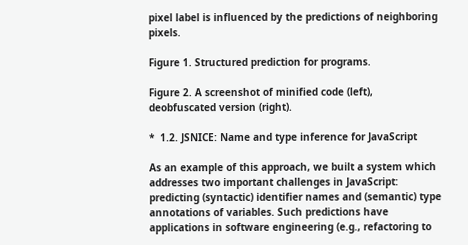pixel label is influenced by the predictions of neighboring pixels.

Figure 1. Structured prediction for programs.

Figure 2. A screenshot of minified code (left), deobfuscated version (right).

*  1.2. JSNICE: Name and type inference for JavaScript

As an example of this approach, we built a system which addresses two important challenges in JavaScript: predicting (syntactic) identifier names and (semantic) type annotations of variables. Such predictions have applications in software engineering (e.g., refactoring to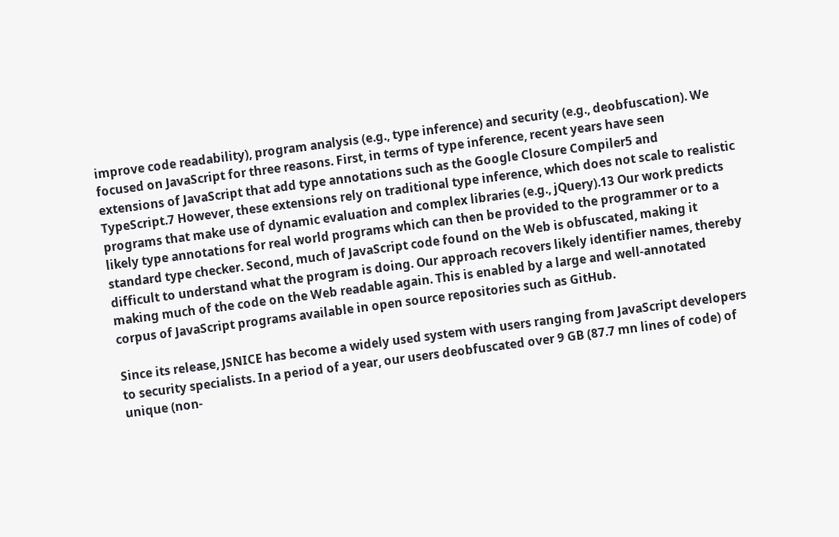improve code readability), program analysis (e.g., type inference) and security (e.g., deobfuscation). We focused on JavaScript for three reasons. First, in terms of type inference, recent years have seen extensions of JavaScript that add type annotations such as the Google Closure Compiler5 and TypeScript.7 However, these extensions rely on traditional type inference, which does not scale to realistic programs that make use of dynamic evaluation and complex libraries (e.g., jQuery).13 Our work predicts likely type annotations for real world programs which can then be provided to the programmer or to a standard type checker. Second, much of JavaScript code found on the Web is obfuscated, making it difficult to understand what the program is doing. Our approach recovers likely identifier names, thereby making much of the code on the Web readable again. This is enabled by a large and well-annotated corpus of JavaScript programs available in open source repositories such as GitHub.

Since its release, JSNICE has become a widely used system with users ranging from JavaScript developers to security specialists. In a period of a year, our users deobfuscated over 9 GB (87.7 mn lines of code) of unique (non-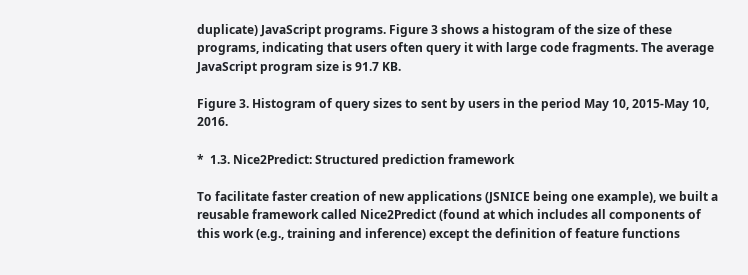duplicate) JavaScript programs. Figure 3 shows a histogram of the size of these programs, indicating that users often query it with large code fragments. The average JavaScript program size is 91.7 KB.

Figure 3. Histogram of query sizes to sent by users in the period May 10, 2015-May 10, 2016.

*  1.3. Nice2Predict: Structured prediction framework

To facilitate faster creation of new applications (JSNICE being one example), we built a reusable framework called Nice2Predict (found at which includes all components of this work (e.g., training and inference) except the definition of feature functions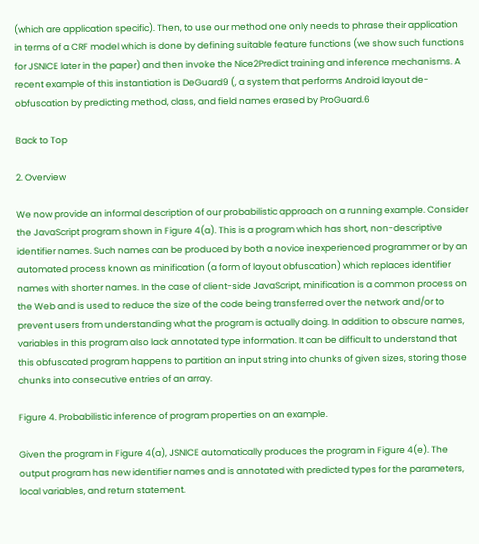(which are application specific). Then, to use our method one only needs to phrase their application in terms of a CRF model which is done by defining suitable feature functions (we show such functions for JSNICE later in the paper) and then invoke the Nice2Predict training and inference mechanisms. A recent example of this instantiation is DeGuard9 (, a system that performs Android layout de-obfuscation by predicting method, class, and field names erased by ProGuard.6

Back to Top

2. Overview

We now provide an informal description of our probabilistic approach on a running example. Consider the JavaScript program shown in Figure 4(a). This is a program which has short, non-descriptive identifier names. Such names can be produced by both a novice inexperienced programmer or by an automated process known as minification (a form of layout obfuscation) which replaces identifier names with shorter names. In the case of client-side JavaScript, minification is a common process on the Web and is used to reduce the size of the code being transferred over the network and/or to prevent users from understanding what the program is actually doing. In addition to obscure names, variables in this program also lack annotated type information. It can be difficult to understand that this obfuscated program happens to partition an input string into chunks of given sizes, storing those chunks into consecutive entries of an array.

Figure 4. Probabilistic inference of program properties on an example.

Given the program in Figure 4(a), JSNICE automatically produces the program in Figure 4(e). The output program has new identifier names and is annotated with predicted types for the parameters, local variables, and return statement.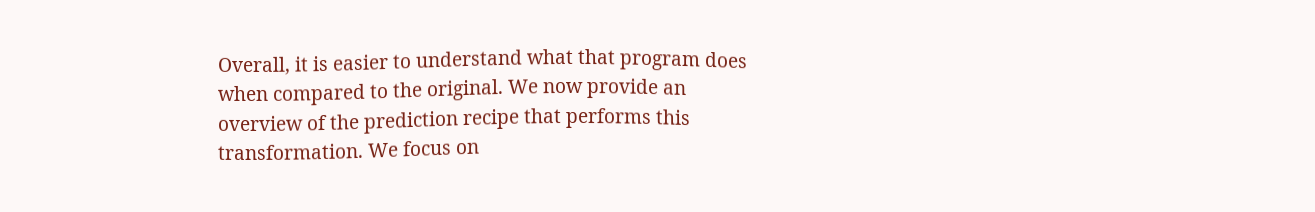Overall, it is easier to understand what that program does when compared to the original. We now provide an overview of the prediction recipe that performs this transformation. We focus on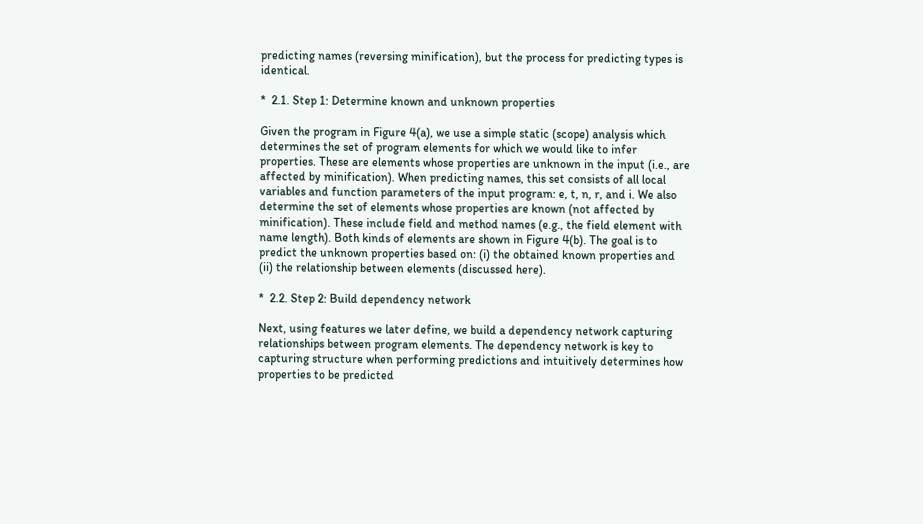predicting names (reversing minification), but the process for predicting types is identical.

*  2.1. Step 1: Determine known and unknown properties

Given the program in Figure 4(a), we use a simple static (scope) analysis which determines the set of program elements for which we would like to infer properties. These are elements whose properties are unknown in the input (i.e., are affected by minification). When predicting names, this set consists of all local variables and function parameters of the input program: e, t, n, r, and i. We also determine the set of elements whose properties are known (not affected by minification). These include field and method names (e.g., the field element with name length). Both kinds of elements are shown in Figure 4(b). The goal is to predict the unknown properties based on: (i) the obtained known properties and (ii) the relationship between elements (discussed here).

*  2.2. Step 2: Build dependency network

Next, using features we later define, we build a dependency network capturing relationships between program elements. The dependency network is key to capturing structure when performing predictions and intuitively determines how properties to be predicted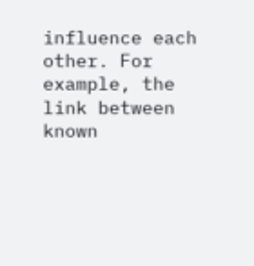influence each other. For example, the link between known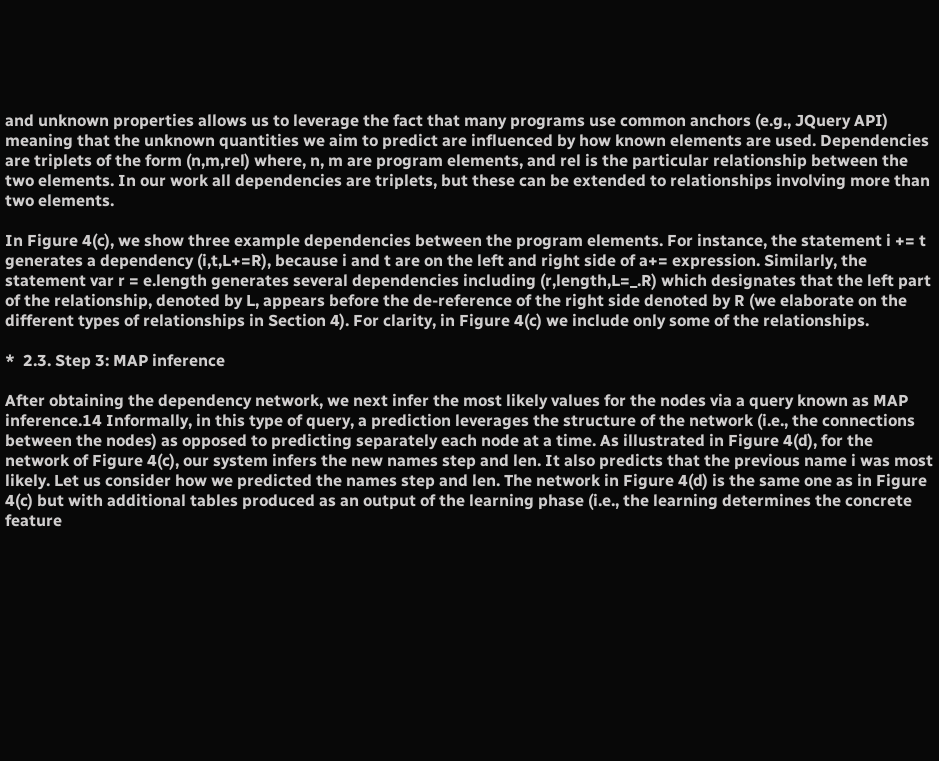and unknown properties allows us to leverage the fact that many programs use common anchors (e.g., JQuery API) meaning that the unknown quantities we aim to predict are influenced by how known elements are used. Dependencies are triplets of the form (n,m,rel) where, n, m are program elements, and rel is the particular relationship between the two elements. In our work all dependencies are triplets, but these can be extended to relationships involving more than two elements.

In Figure 4(c), we show three example dependencies between the program elements. For instance, the statement i += t generates a dependency (i,t,L+=R), because i and t are on the left and right side of a+= expression. Similarly, the statement var r = e.length generates several dependencies including (r,length,L=_.R) which designates that the left part of the relationship, denoted by L, appears before the de-reference of the right side denoted by R (we elaborate on the different types of relationships in Section 4). For clarity, in Figure 4(c) we include only some of the relationships.

*  2.3. Step 3: MAP inference

After obtaining the dependency network, we next infer the most likely values for the nodes via a query known as MAP inference.14 Informally, in this type of query, a prediction leverages the structure of the network (i.e., the connections between the nodes) as opposed to predicting separately each node at a time. As illustrated in Figure 4(d), for the network of Figure 4(c), our system infers the new names step and len. It also predicts that the previous name i was most likely. Let us consider how we predicted the names step and len. The network in Figure 4(d) is the same one as in Figure 4(c) but with additional tables produced as an output of the learning phase (i.e., the learning determines the concrete feature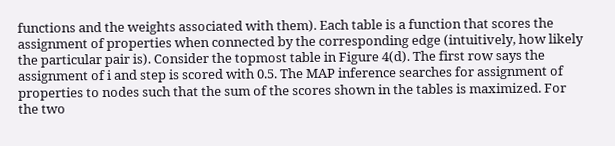functions and the weights associated with them). Each table is a function that scores the assignment of properties when connected by the corresponding edge (intuitively, how likely the particular pair is). Consider the topmost table in Figure 4(d). The first row says the assignment of i and step is scored with 0.5. The MAP inference searches for assignment of properties to nodes such that the sum of the scores shown in the tables is maximized. For the two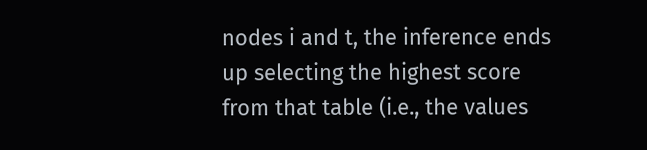nodes i and t, the inference ends up selecting the highest score from that table (i.e., the values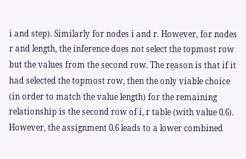i and step). Similarly for nodes i and r. However, for nodes r and length, the inference does not select the topmost row but the values from the second row. The reason is that if it had selected the topmost row, then the only viable choice (in order to match the value length) for the remaining relationship is the second row of i, r table (with value 0.6). However, the assignment 0.6 leads to a lower combined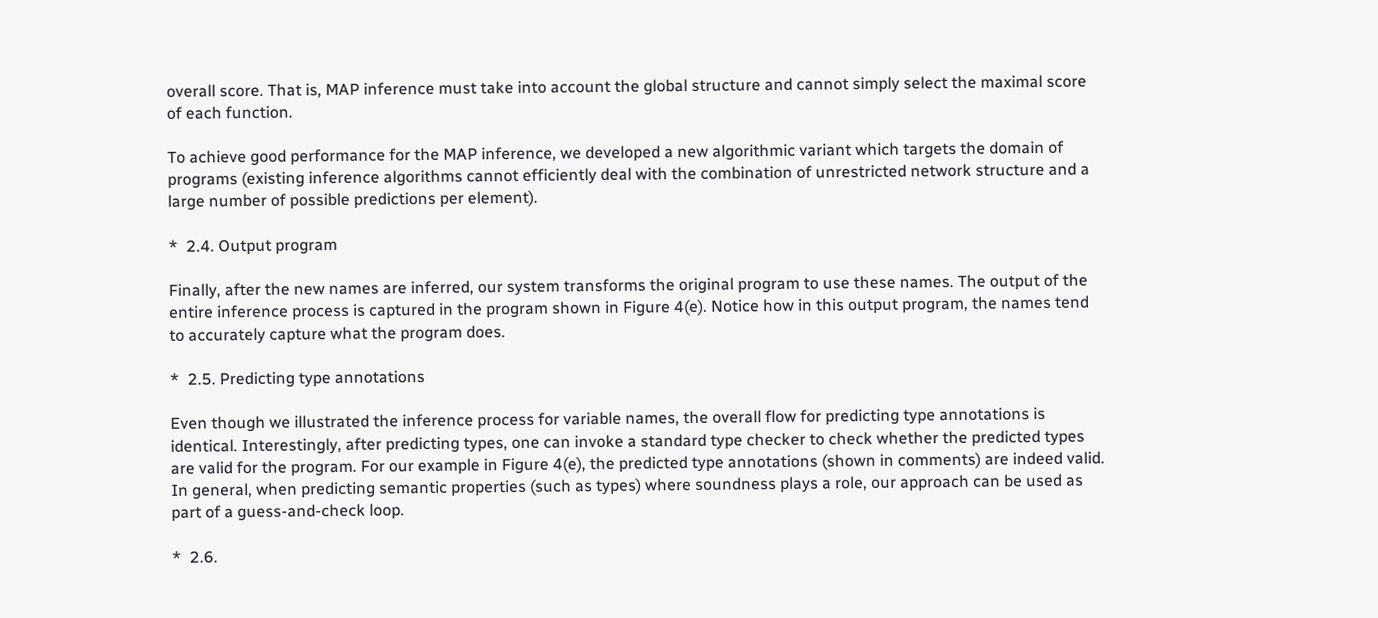overall score. That is, MAP inference must take into account the global structure and cannot simply select the maximal score of each function.

To achieve good performance for the MAP inference, we developed a new algorithmic variant which targets the domain of programs (existing inference algorithms cannot efficiently deal with the combination of unrestricted network structure and a large number of possible predictions per element).

*  2.4. Output program

Finally, after the new names are inferred, our system transforms the original program to use these names. The output of the entire inference process is captured in the program shown in Figure 4(e). Notice how in this output program, the names tend to accurately capture what the program does.

*  2.5. Predicting type annotations

Even though we illustrated the inference process for variable names, the overall flow for predicting type annotations is identical. Interestingly, after predicting types, one can invoke a standard type checker to check whether the predicted types are valid for the program. For our example in Figure 4(e), the predicted type annotations (shown in comments) are indeed valid. In general, when predicting semantic properties (such as types) where soundness plays a role, our approach can be used as part of a guess-and-check loop.

*  2.6.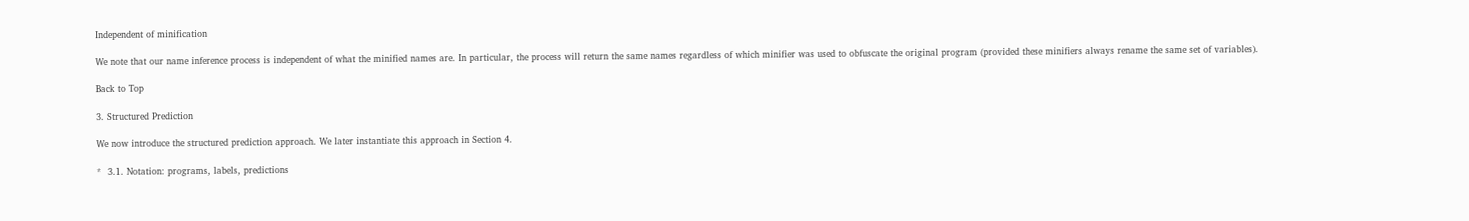Independent of minification

We note that our name inference process is independent of what the minified names are. In particular, the process will return the same names regardless of which minifier was used to obfuscate the original program (provided these minifiers always rename the same set of variables).

Back to Top

3. Structured Prediction

We now introduce the structured prediction approach. We later instantiate this approach in Section 4.

*  3.1. Notation: programs, labels, predictions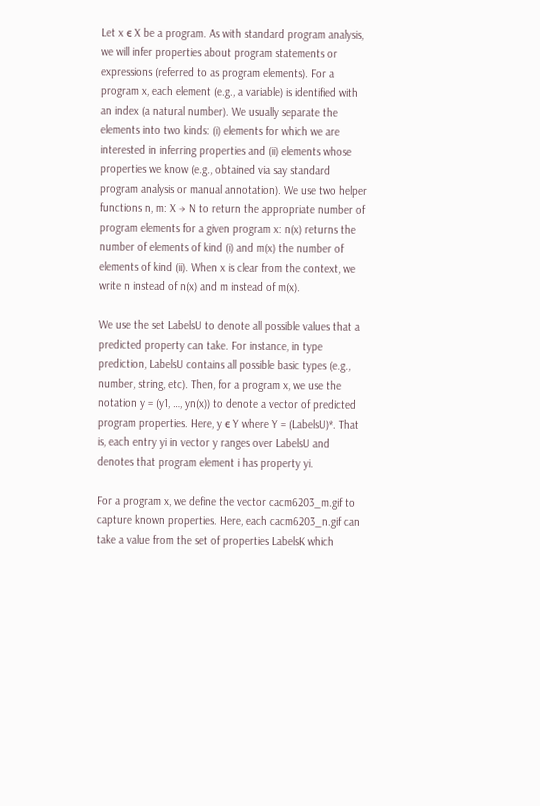Let x ϵ X be a program. As with standard program analysis, we will infer properties about program statements or expressions (referred to as program elements). For a program x, each element (e.g., a variable) is identified with an index (a natural number). We usually separate the elements into two kinds: (i) elements for which we are interested in inferring properties and (ii) elements whose properties we know (e.g., obtained via say standard program analysis or manual annotation). We use two helper functions n, m: X → N to return the appropriate number of program elements for a given program x: n(x) returns the number of elements of kind (i) and m(x) the number of elements of kind (ii). When x is clear from the context, we write n instead of n(x) and m instead of m(x).

We use the set LabelsU to denote all possible values that a predicted property can take. For instance, in type prediction, LabelsU contains all possible basic types (e.g., number, string, etc). Then, for a program x, we use the notation y = (y1, …, yn(x)) to denote a vector of predicted program properties. Here, y ϵ Y where Y = (LabelsU)*. That is, each entry yi in vector y ranges over LabelsU and denotes that program element i has property yi.

For a program x, we define the vector cacm6203_m.gif to capture known properties. Here, each cacm6203_n.gif can take a value from the set of properties LabelsK which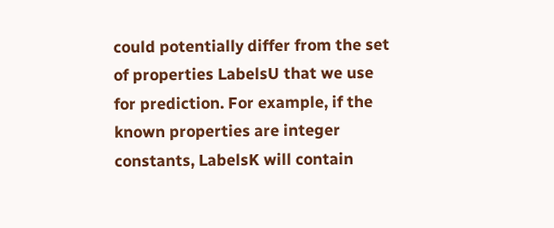could potentially differ from the set of properties LabelsU that we use for prediction. For example, if the known properties are integer constants, LabelsK will contain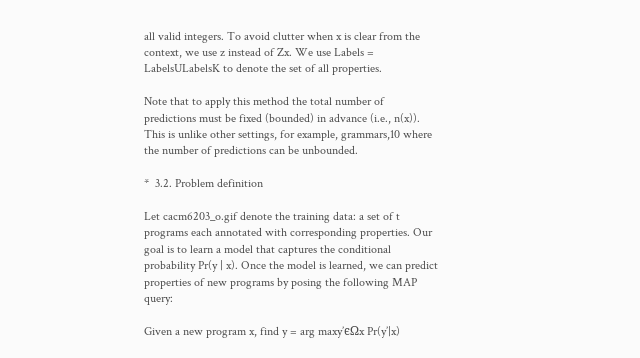all valid integers. To avoid clutter when x is clear from the context, we use z instead of Zx. We use Labels = LabelsULabelsK to denote the set of all properties.

Note that to apply this method the total number of predictions must be fixed (bounded) in advance (i.e., n(x)). This is unlike other settings, for example, grammars,10 where the number of predictions can be unbounded.

*  3.2. Problem definition

Let cacm6203_o.gif denote the training data: a set of t programs each annotated with corresponding properties. Our goal is to learn a model that captures the conditional probability Pr(y | x). Once the model is learned, we can predict properties of new programs by posing the following MAP query:

Given a new program x, find y = arg maxy’ϵΩx Pr(y’|x)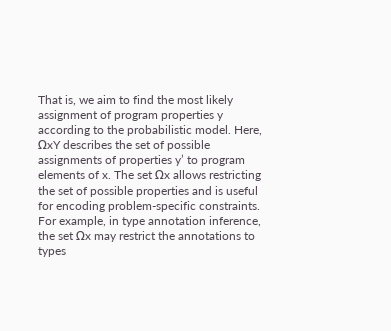That is, we aim to find the most likely assignment of program properties y according to the probabilistic model. Here, ΩxY describes the set of possible assignments of properties y’ to program elements of x. The set Ωx allows restricting the set of possible properties and is useful for encoding problem-specific constraints. For example, in type annotation inference, the set Ωx may restrict the annotations to types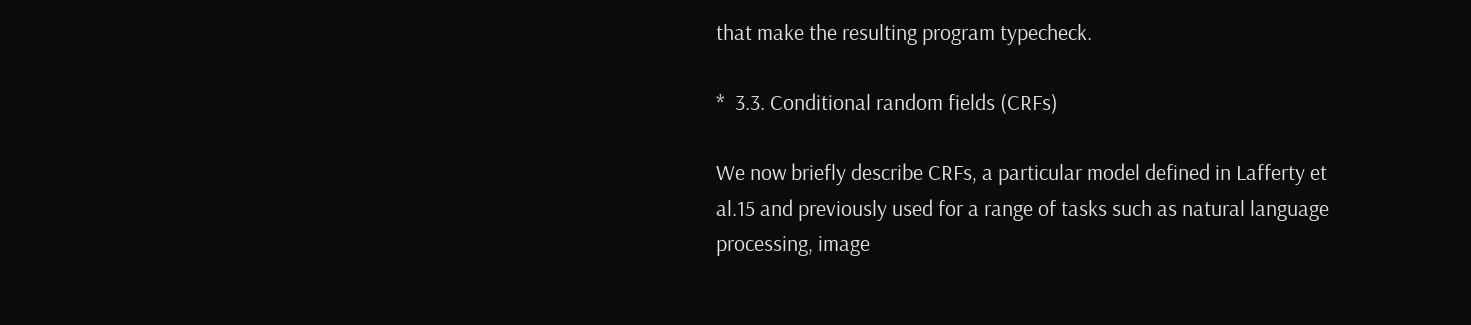that make the resulting program typecheck.

*  3.3. Conditional random fields (CRFs)

We now briefly describe CRFs, a particular model defined in Lafferty et al.15 and previously used for a range of tasks such as natural language processing, image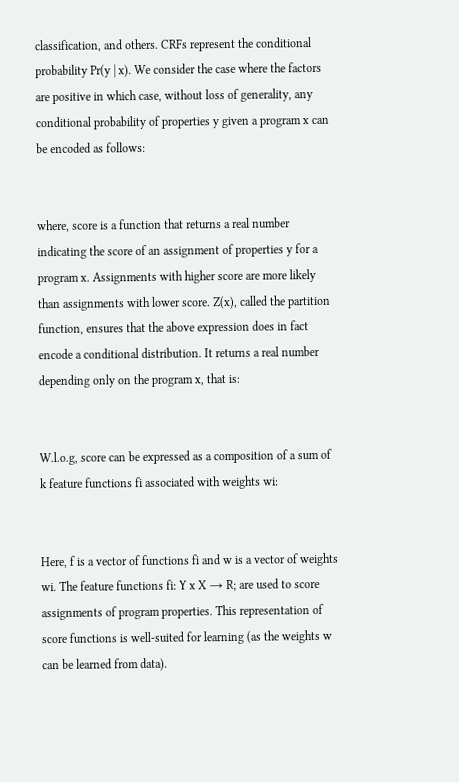classification, and others. CRFs represent the conditional probability Pr(y | x). We consider the case where the factors are positive in which case, without loss of generality, any conditional probability of properties y given a program x can be encoded as follows:


where, score is a function that returns a real number indicating the score of an assignment of properties y for a program x. Assignments with higher score are more likely than assignments with lower score. Z(x), called the partition function, ensures that the above expression does in fact encode a conditional distribution. It returns a real number depending only on the program x, that is:


W.l.o.g, score can be expressed as a composition of a sum of k feature functions fi associated with weights wi:


Here, f is a vector of functions fi and w is a vector of weights wi. The feature functions fi: Y x X → R; are used to score assignments of program properties. This representation of score functions is well-suited for learning (as the weights w can be learned from data).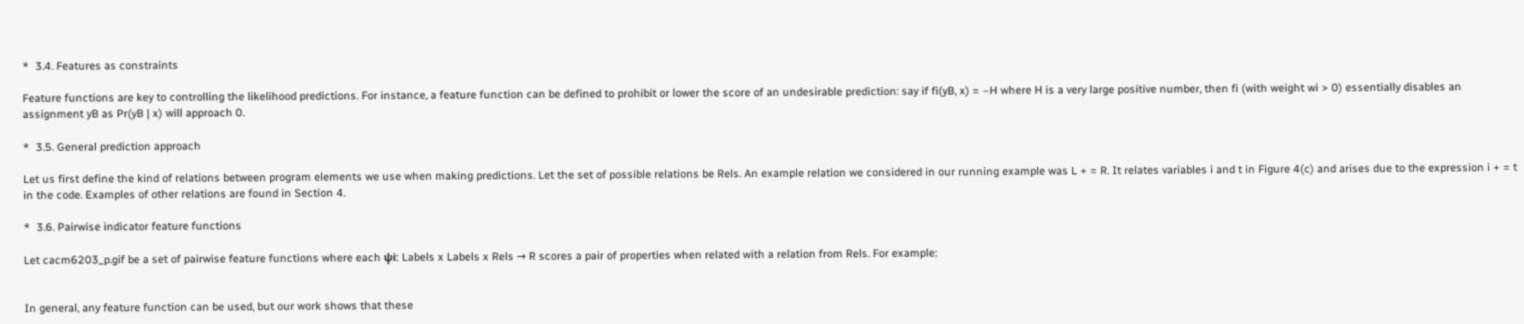*  3.4. Features as constraints

Feature functions are key to controlling the likelihood predictions. For instance, a feature function can be defined to prohibit or lower the score of an undesirable prediction: say if fi(yB, x) = –H where H is a very large positive number, then fi (with weight wi > 0) essentially disables an assignment yB as Pr(yB | x) will approach 0.

*  3.5. General prediction approach

Let us first define the kind of relations between program elements we use when making predictions. Let the set of possible relations be Rels. An example relation we considered in our running example was L + = R. It relates variables i and t in Figure 4(c) and arises due to the expression i + = t in the code. Examples of other relations are found in Section 4.

*  3.6. Pairwise indicator feature functions

Let cacm6203_p.gif be a set of pairwise feature functions where each ψi: Labels x Labels x Rels → R scores a pair of properties when related with a relation from Rels. For example:


In general, any feature function can be used, but our work shows that these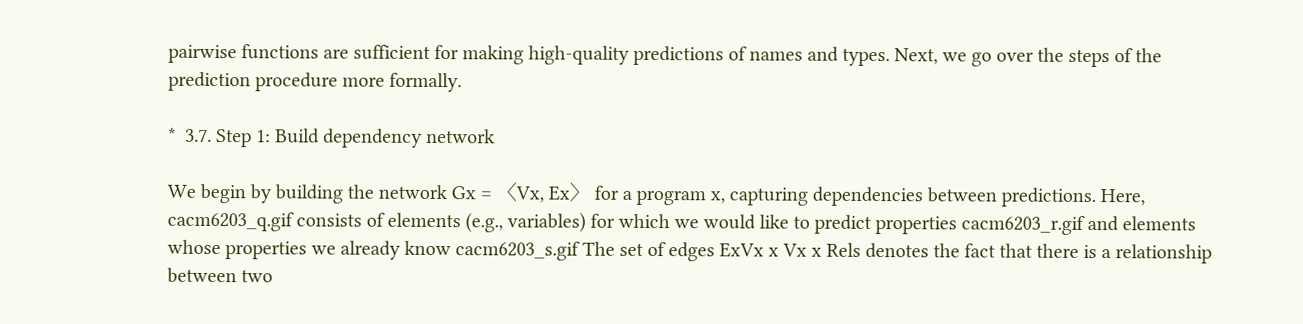pairwise functions are sufficient for making high-quality predictions of names and types. Next, we go over the steps of the prediction procedure more formally.

*  3.7. Step 1: Build dependency network

We begin by building the network Gx = 〈Vx, Ex〉 for a program x, capturing dependencies between predictions. Here, cacm6203_q.gif consists of elements (e.g., variables) for which we would like to predict properties cacm6203_r.gif and elements whose properties we already know cacm6203_s.gif The set of edges ExVx x Vx x Rels denotes the fact that there is a relationship between two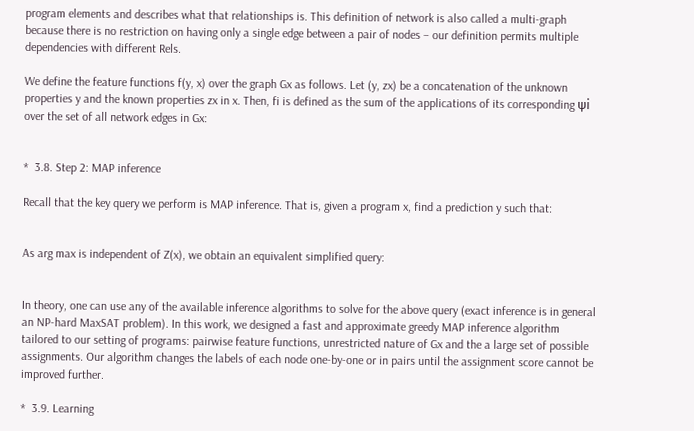program elements and describes what that relationships is. This definition of network is also called a multi-graph because there is no restriction on having only a single edge between a pair of nodes – our definition permits multiple dependencies with different Rels.

We define the feature functions f(y, x) over the graph Gx as follows. Let (y, zx) be a concatenation of the unknown properties y and the known properties zx in x. Then, fi is defined as the sum of the applications of its corresponding ψi over the set of all network edges in Gx:


*  3.8. Step 2: MAP inference

Recall that the key query we perform is MAP inference. That is, given a program x, find a prediction y such that:


As arg max is independent of Z(x), we obtain an equivalent simplified query:


In theory, one can use any of the available inference algorithms to solve for the above query (exact inference is in general an NP-hard MaxSAT problem). In this work, we designed a fast and approximate greedy MAP inference algorithm tailored to our setting of programs: pairwise feature functions, unrestricted nature of Gx and the a large set of possible assignments. Our algorithm changes the labels of each node one-by-one or in pairs until the assignment score cannot be improved further.

*  3.9. Learning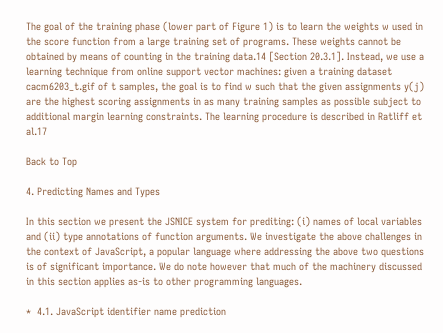The goal of the training phase (lower part of Figure 1) is to learn the weights w used in the score function from a large training set of programs. These weights cannot be obtained by means of counting in the training data.14 [Section 20.3.1]. Instead, we use a learning technique from online support vector machines: given a training dataset cacm6203_t.gif of t samples, the goal is to find w such that the given assignments y(j) are the highest scoring assignments in as many training samples as possible subject to additional margin learning constraints. The learning procedure is described in Ratliff et al.17

Back to Top

4. Predicting Names and Types

In this section we present the JSNICE system for prediting: (i) names of local variables and (ii) type annotations of function arguments. We investigate the above challenges in the context of JavaScript, a popular language where addressing the above two questions is of significant importance. We do note however that much of the machinery discussed in this section applies as-is to other programming languages.

*  4.1. JavaScript identifier name prediction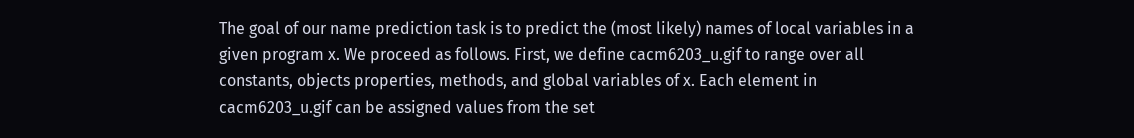The goal of our name prediction task is to predict the (most likely) names of local variables in a given program x. We proceed as follows. First, we define cacm6203_u.gif to range over all constants, objects properties, methods, and global variables of x. Each element in cacm6203_u.gif can be assigned values from the set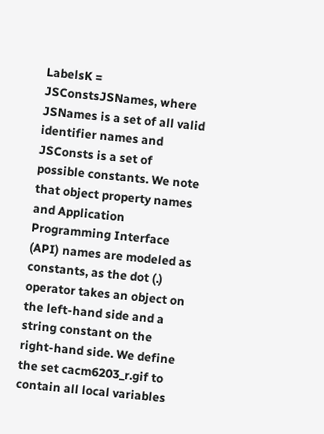LabelsK = JSConstsJSNames, where JSNames is a set of all valid identifier names and JSConsts is a set of possible constants. We note that object property names and Application Programming Interface (API) names are modeled as constants, as the dot (.) operator takes an object on the left-hand side and a string constant on the right-hand side. We define the set cacm6203_r.gif to contain all local variables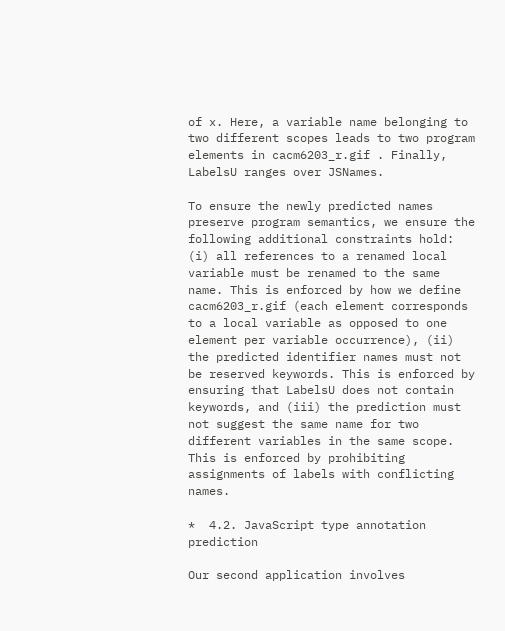of x. Here, a variable name belonging to two different scopes leads to two program elements in cacm6203_r.gif . Finally, LabelsU ranges over JSNames.

To ensure the newly predicted names preserve program semantics, we ensure the following additional constraints hold: (i) all references to a renamed local variable must be renamed to the same name. This is enforced by how we define cacm6203_r.gif (each element corresponds to a local variable as opposed to one element per variable occurrence), (ii) the predicted identifier names must not be reserved keywords. This is enforced by ensuring that LabelsU does not contain keywords, and (iii) the prediction must not suggest the same name for two different variables in the same scope. This is enforced by prohibiting assignments of labels with conflicting names.

*  4.2. JavaScript type annotation prediction

Our second application involves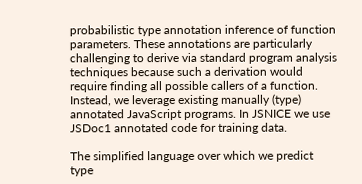probabilistic type annotation inference of function parameters. These annotations are particularly challenging to derive via standard program analysis techniques because such a derivation would require finding all possible callers of a function. Instead, we leverage existing manually (type) annotated JavaScript programs. In JSNICE we use JSDoc1 annotated code for training data.

The simplified language over which we predict type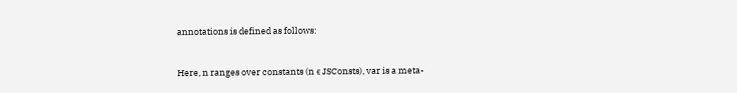annotations is defined as follows:


Here, n ranges over constants (n ϵ JSConsts), var is a meta-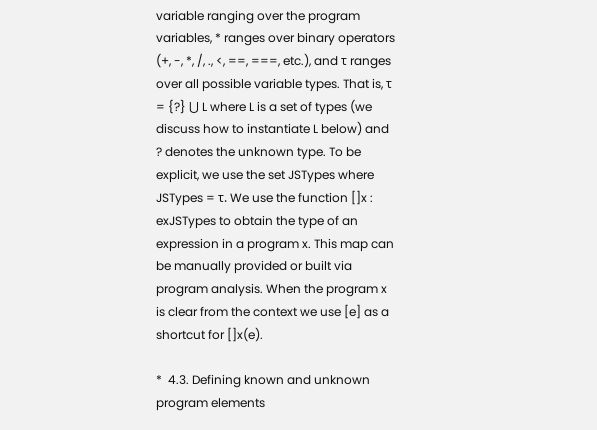variable ranging over the program variables, * ranges over binary operators (+, -, *, /, ., <, ==, ===, etc.), and τ ranges over all possible variable types. That is, τ = {?} ⋃ L where L is a set of types (we discuss how to instantiate L below) and ? denotes the unknown type. To be explicit, we use the set JSTypes where JSTypes = τ. We use the function []x : exJSTypes to obtain the type of an expression in a program x. This map can be manually provided or built via program analysis. When the program x is clear from the context we use [e] as a shortcut for []x(e).

*  4.3. Defining known and unknown program elements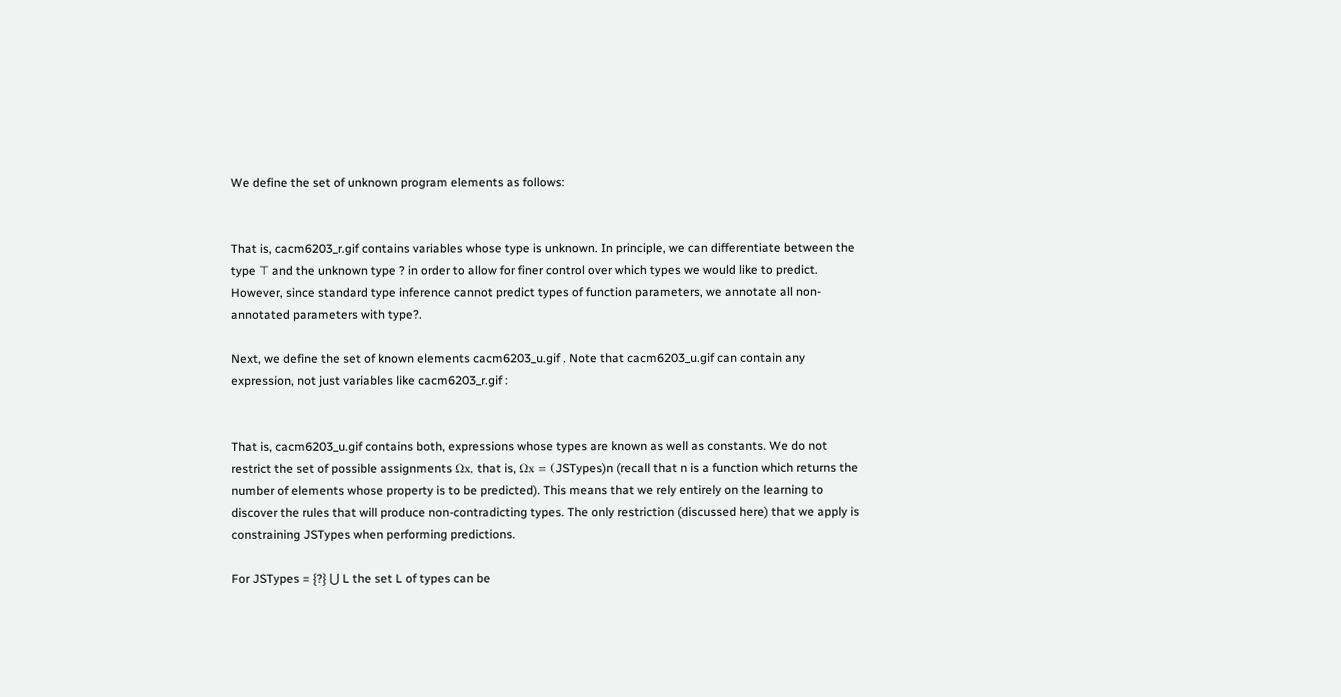We define the set of unknown program elements as follows:


That is, cacm6203_r.gif contains variables whose type is unknown. In principle, we can differentiate between the type ⊤ and the unknown type ? in order to allow for finer control over which types we would like to predict. However, since standard type inference cannot predict types of function parameters, we annotate all non-annotated parameters with type?.

Next, we define the set of known elements cacm6203_u.gif . Note that cacm6203_u.gif can contain any expression, not just variables like cacm6203_r.gif :


That is, cacm6203_u.gif contains both, expressions whose types are known as well as constants. We do not restrict the set of possible assignments Ωx, that is, Ωx = (JSTypes)n (recall that n is a function which returns the number of elements whose property is to be predicted). This means that we rely entirely on the learning to discover the rules that will produce non-contradicting types. The only restriction (discussed here) that we apply is constraining JSTypes when performing predictions.

For JSTypes = {?} ⋃ L the set L of types can be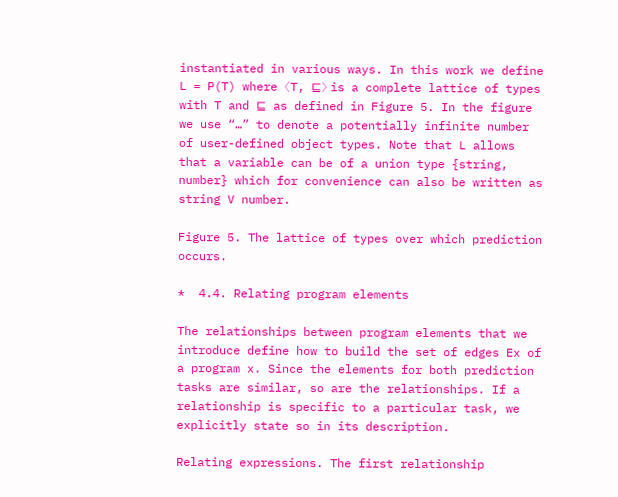instantiated in various ways. In this work we define L = P(T) where 〈T, ⊑〉 is a complete lattice of types with T and ⊑ as defined in Figure 5. In the figure we use “…” to denote a potentially infinite number of user-defined object types. Note that L allows that a variable can be of a union type {string, number} which for convenience can also be written as string V number.

Figure 5. The lattice of types over which prediction occurs.

*  4.4. Relating program elements

The relationships between program elements that we introduce define how to build the set of edges Ex of a program x. Since the elements for both prediction tasks are similar, so are the relationships. If a relationship is specific to a particular task, we explicitly state so in its description.

Relating expressions. The first relationship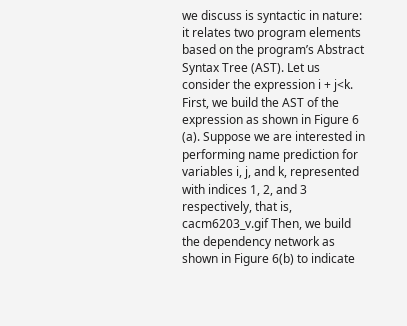we discuss is syntactic in nature: it relates two program elements based on the program’s Abstract Syntax Tree (AST). Let us consider the expression i + j<k. First, we build the AST of the expression as shown in Figure 6 (a). Suppose we are interested in performing name prediction for variables i, j, and k, represented with indices 1, 2, and 3 respectively, that is, cacm6203_v.gif Then, we build the dependency network as shown in Figure 6(b) to indicate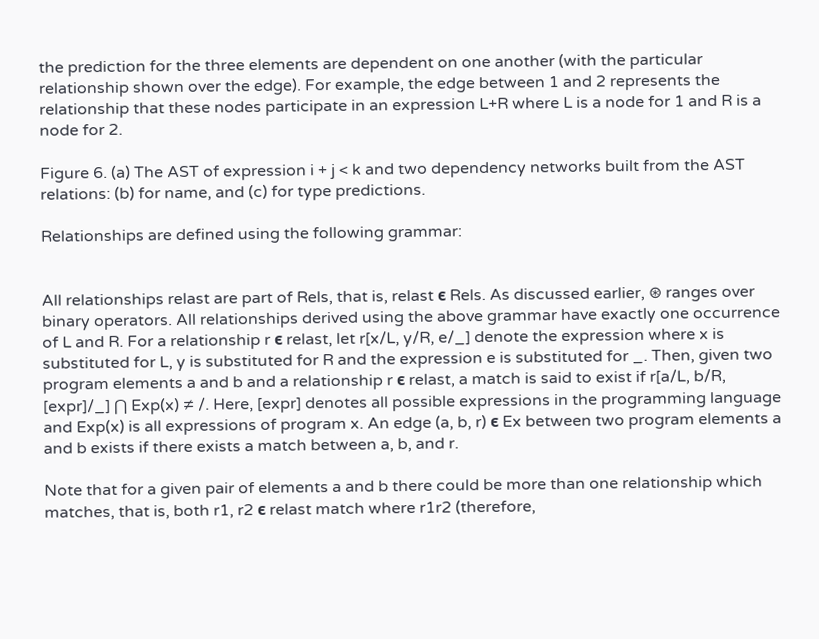the prediction for the three elements are dependent on one another (with the particular relationship shown over the edge). For example, the edge between 1 and 2 represents the relationship that these nodes participate in an expression L+R where L is a node for 1 and R is a node for 2.

Figure 6. (a) The AST of expression i + j < k and two dependency networks built from the AST relations: (b) for name, and (c) for type predictions.

Relationships are defined using the following grammar:


All relationships relast are part of Rels, that is, relast ϵ Rels. As discussed earlier, ⊛ ranges over binary operators. All relationships derived using the above grammar have exactly one occurrence of L and R. For a relationship r ϵ relast, let r[x/L, y/R, e/_] denote the expression where x is substituted for L, y is substituted for R and the expression e is substituted for _. Then, given two program elements a and b and a relationship r ϵ relast, a match is said to exist if r[a/L, b/R, [expr]/_] ⋂ Exp(x) ≠ /. Here, [expr] denotes all possible expressions in the programming language and Exp(x) is all expressions of program x. An edge (a, b, r) ϵ Ex between two program elements a and b exists if there exists a match between a, b, and r.

Note that for a given pair of elements a and b there could be more than one relationship which matches, that is, both r1, r2 ϵ relast match where r1r2 (therefore,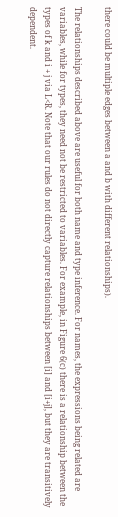there could be multiple edges between a and b with different relationships).

The relationships described above are useful for both name and type inference. For names, the expressions being related are variables, while for types, they need not be restricted to variables. For example, in Figure 6(c) there is a relationship between the types of k and i + j via L<R. Note that our rules do not directly capture relationships between [i] and [i+j], but they are transitively dependent.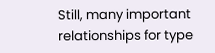Still, many important relationships for type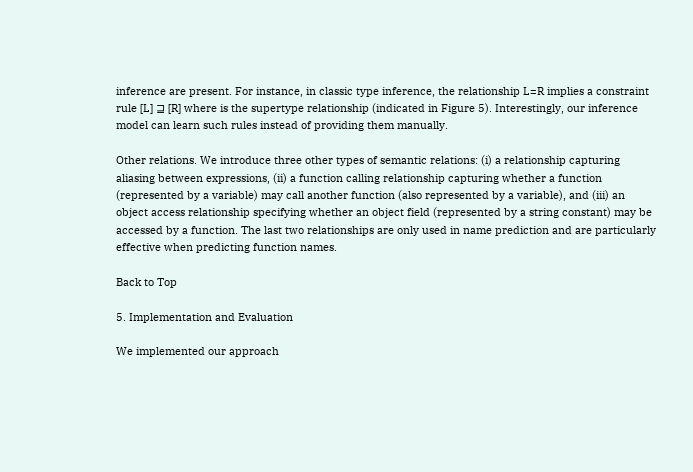inference are present. For instance, in classic type inference, the relationship L=R implies a constraint rule [L] ⊒ [R] where is the supertype relationship (indicated in Figure 5). Interestingly, our inference model can learn such rules instead of providing them manually.

Other relations. We introduce three other types of semantic relations: (i) a relationship capturing aliasing between expressions, (ii) a function calling relationship capturing whether a function (represented by a variable) may call another function (also represented by a variable), and (iii) an object access relationship specifying whether an object field (represented by a string constant) may be accessed by a function. The last two relationships are only used in name prediction and are particularly effective when predicting function names.

Back to Top

5. Implementation and Evaluation

We implemented our approach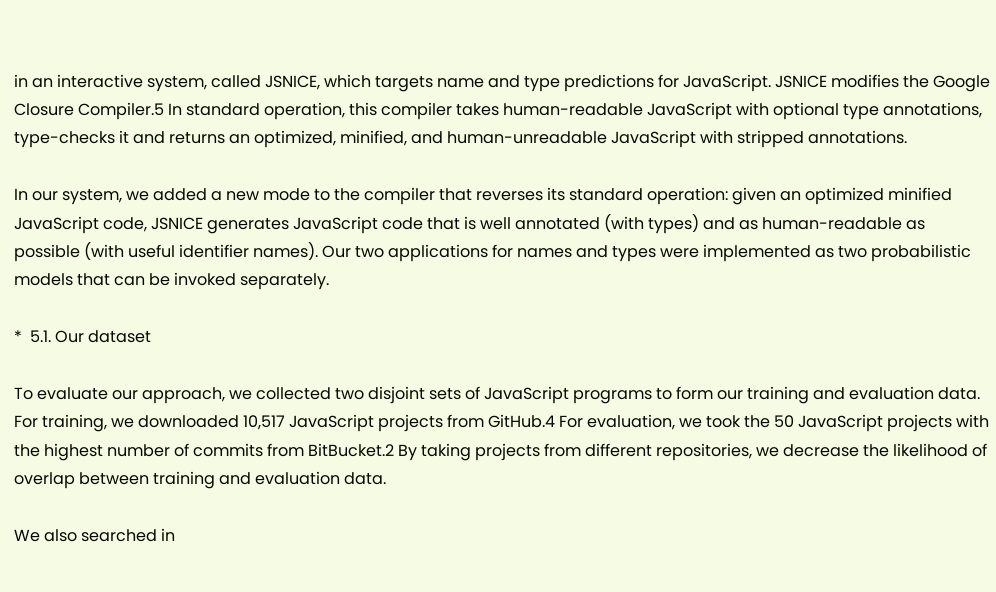in an interactive system, called JSNICE, which targets name and type predictions for JavaScript. JSNICE modifies the Google Closure Compiler.5 In standard operation, this compiler takes human-readable JavaScript with optional type annotations, type-checks it and returns an optimized, minified, and human-unreadable JavaScript with stripped annotations.

In our system, we added a new mode to the compiler that reverses its standard operation: given an optimized minified JavaScript code, JSNICE generates JavaScript code that is well annotated (with types) and as human-readable as possible (with useful identifier names). Our two applications for names and types were implemented as two probabilistic models that can be invoked separately.

*  5.1. Our dataset

To evaluate our approach, we collected two disjoint sets of JavaScript programs to form our training and evaluation data. For training, we downloaded 10,517 JavaScript projects from GitHub.4 For evaluation, we took the 50 JavaScript projects with the highest number of commits from BitBucket.2 By taking projects from different repositories, we decrease the likelihood of overlap between training and evaluation data.

We also searched in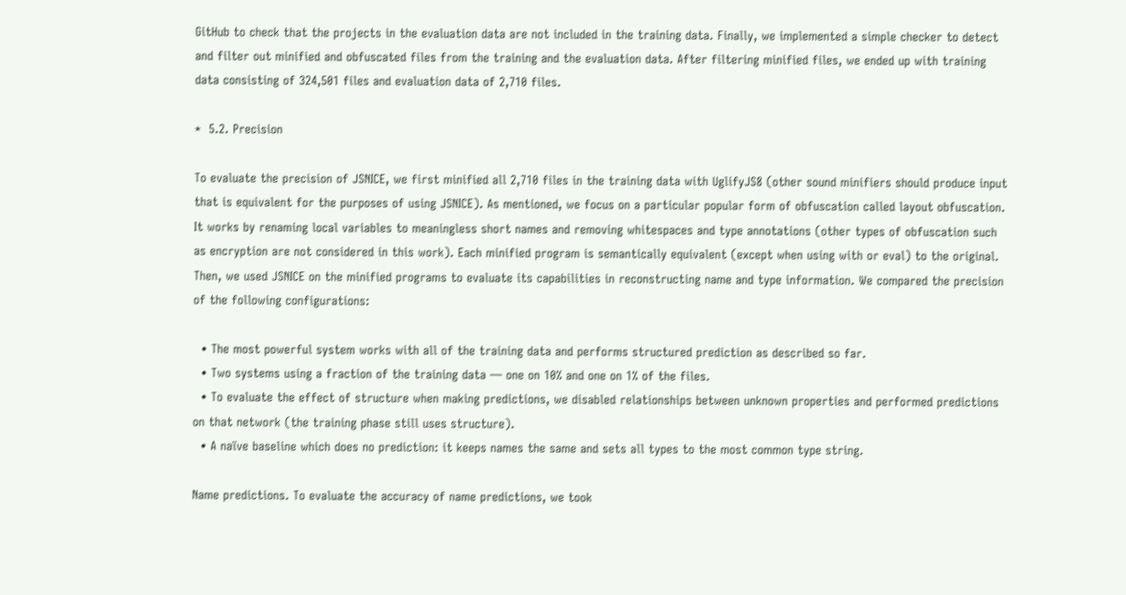GitHub to check that the projects in the evaluation data are not included in the training data. Finally, we implemented a simple checker to detect and filter out minified and obfuscated files from the training and the evaluation data. After filtering minified files, we ended up with training data consisting of 324,501 files and evaluation data of 2,710 files.

*  5.2. Precision

To evaluate the precision of JSNICE, we first minified all 2,710 files in the training data with UglifyJS8 (other sound minifiers should produce input that is equivalent for the purposes of using JSNICE). As mentioned, we focus on a particular popular form of obfuscation called layout obfuscation. It works by renaming local variables to meaningless short names and removing whitespaces and type annotations (other types of obfuscation such as encryption are not considered in this work). Each minified program is semantically equivalent (except when using with or eval) to the original. Then, we used JSNICE on the minified programs to evaluate its capabilities in reconstructing name and type information. We compared the precision of the following configurations:

  • The most powerful system works with all of the training data and performs structured prediction as described so far.
  • Two systems using a fraction of the training data — one on 10% and one on 1% of the files.
  • To evaluate the effect of structure when making predictions, we disabled relationships between unknown properties and performed predictions on that network (the training phase still uses structure).
  • A naïve baseline which does no prediction: it keeps names the same and sets all types to the most common type string.

Name predictions. To evaluate the accuracy of name predictions, we took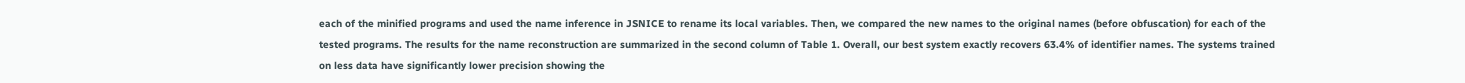each of the minified programs and used the name inference in JSNICE to rename its local variables. Then, we compared the new names to the original names (before obfuscation) for each of the tested programs. The results for the name reconstruction are summarized in the second column of Table 1. Overall, our best system exactly recovers 63.4% of identifier names. The systems trained on less data have significantly lower precision showing the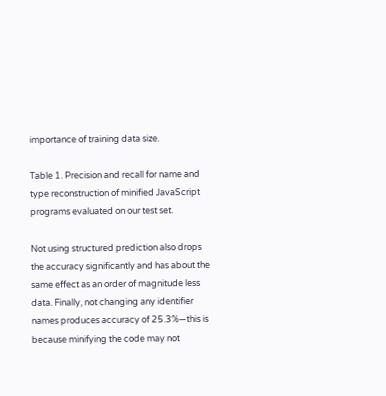importance of training data size.

Table 1. Precision and recall for name and type reconstruction of minified JavaScript programs evaluated on our test set.

Not using structured prediction also drops the accuracy significantly and has about the same effect as an order of magnitude less data. Finally, not changing any identifier names produces accuracy of 25.3%—this is because minifying the code may not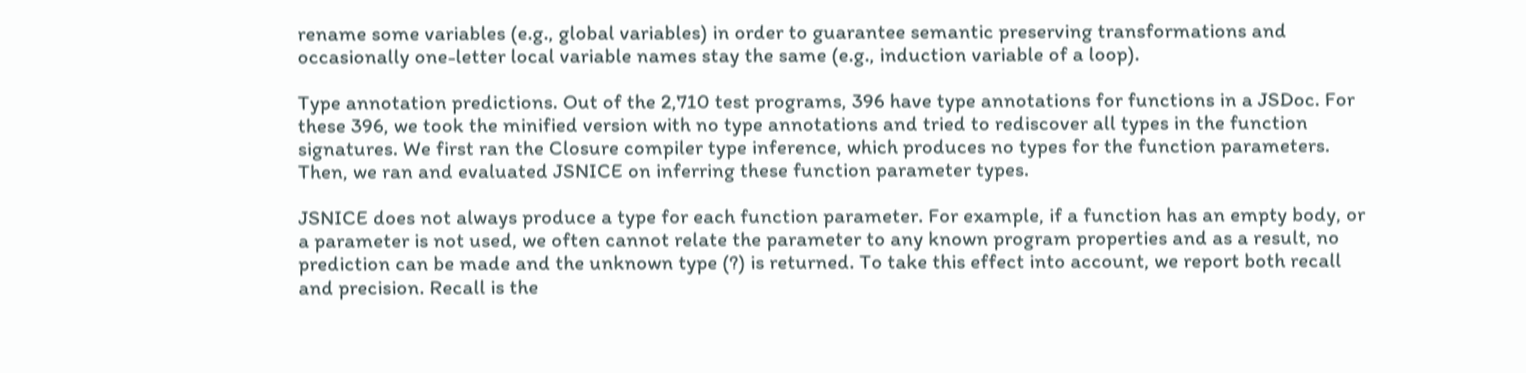rename some variables (e.g., global variables) in order to guarantee semantic preserving transformations and occasionally one-letter local variable names stay the same (e.g., induction variable of a loop).

Type annotation predictions. Out of the 2,710 test programs, 396 have type annotations for functions in a JSDoc. For these 396, we took the minified version with no type annotations and tried to rediscover all types in the function signatures. We first ran the Closure compiler type inference, which produces no types for the function parameters. Then, we ran and evaluated JSNICE on inferring these function parameter types.

JSNICE does not always produce a type for each function parameter. For example, if a function has an empty body, or a parameter is not used, we often cannot relate the parameter to any known program properties and as a result, no prediction can be made and the unknown type (?) is returned. To take this effect into account, we report both recall and precision. Recall is the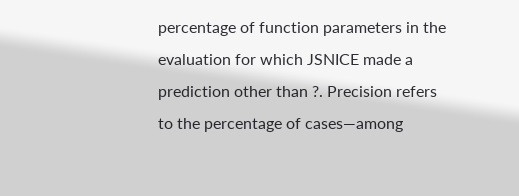percentage of function parameters in the evaluation for which JSNICE made a prediction other than ?. Precision refers to the percentage of cases—among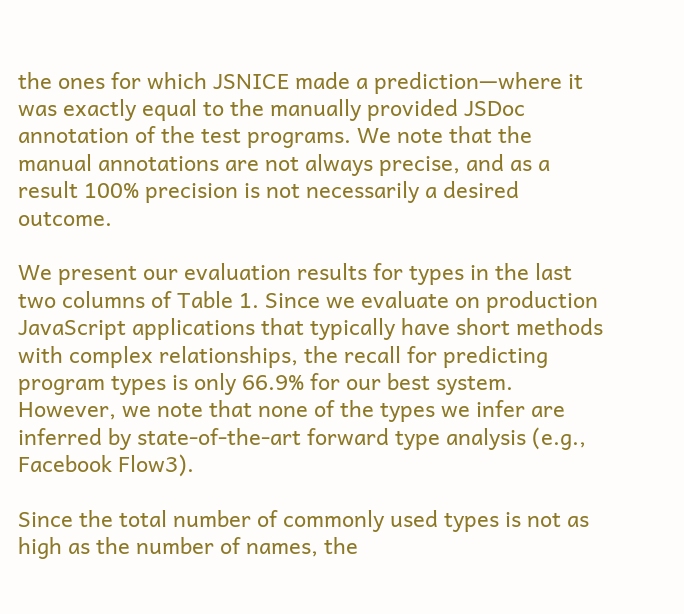the ones for which JSNICE made a prediction—where it was exactly equal to the manually provided JSDoc annotation of the test programs. We note that the manual annotations are not always precise, and as a result 100% precision is not necessarily a desired outcome.

We present our evaluation results for types in the last two columns of Table 1. Since we evaluate on production JavaScript applications that typically have short methods with complex relationships, the recall for predicting program types is only 66.9% for our best system. However, we note that none of the types we infer are inferred by state-of-the-art forward type analysis (e.g., Facebook Flow3).

Since the total number of commonly used types is not as high as the number of names, the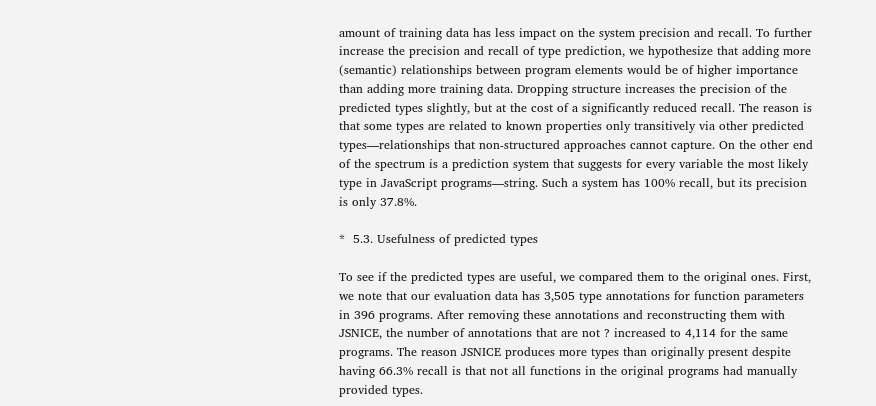amount of training data has less impact on the system precision and recall. To further increase the precision and recall of type prediction, we hypothesize that adding more (semantic) relationships between program elements would be of higher importance than adding more training data. Dropping structure increases the precision of the predicted types slightly, but at the cost of a significantly reduced recall. The reason is that some types are related to known properties only transitively via other predicted types—relationships that non-structured approaches cannot capture. On the other end of the spectrum is a prediction system that suggests for every variable the most likely type in JavaScript programs—string. Such a system has 100% recall, but its precision is only 37.8%.

*  5.3. Usefulness of predicted types

To see if the predicted types are useful, we compared them to the original ones. First, we note that our evaluation data has 3,505 type annotations for function parameters in 396 programs. After removing these annotations and reconstructing them with JSNICE, the number of annotations that are not ? increased to 4,114 for the same programs. The reason JSNICE produces more types than originally present despite having 66.3% recall is that not all functions in the original programs had manually provided types.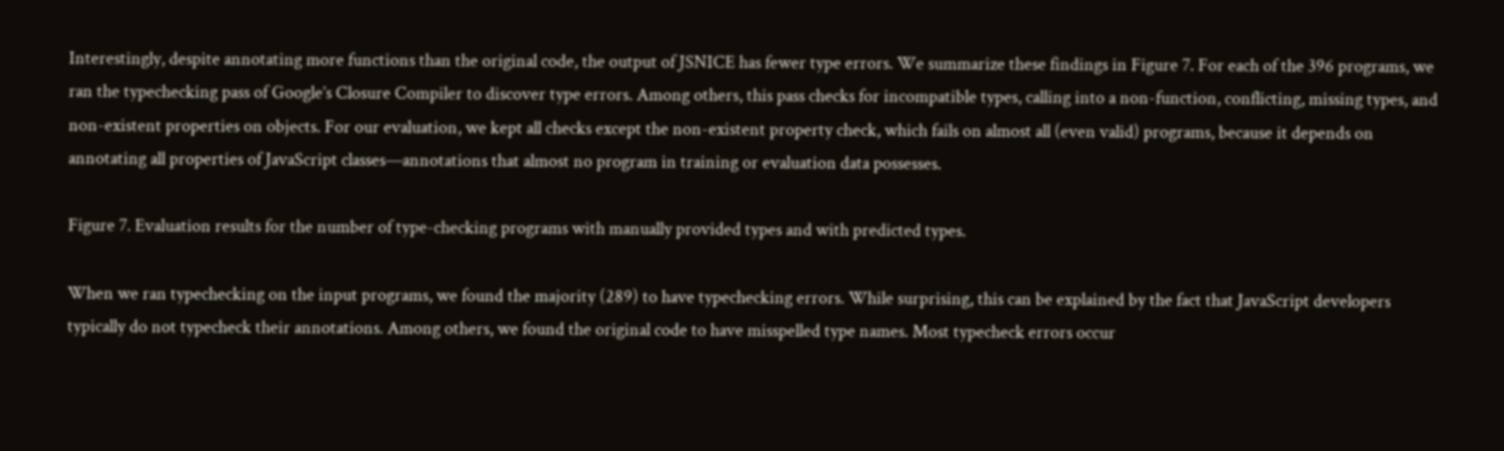Interestingly, despite annotating more functions than the original code, the output of JSNICE has fewer type errors. We summarize these findings in Figure 7. For each of the 396 programs, we ran the typechecking pass of Google’s Closure Compiler to discover type errors. Among others, this pass checks for incompatible types, calling into a non-function, conflicting, missing types, and non-existent properties on objects. For our evaluation, we kept all checks except the non-existent property check, which fails on almost all (even valid) programs, because it depends on annotating all properties of JavaScript classes—annotations that almost no program in training or evaluation data possesses.

Figure 7. Evaluation results for the number of type-checking programs with manually provided types and with predicted types.

When we ran typechecking on the input programs, we found the majority (289) to have typechecking errors. While surprising, this can be explained by the fact that JavaScript developers typically do not typecheck their annotations. Among others, we found the original code to have misspelled type names. Most typecheck errors occur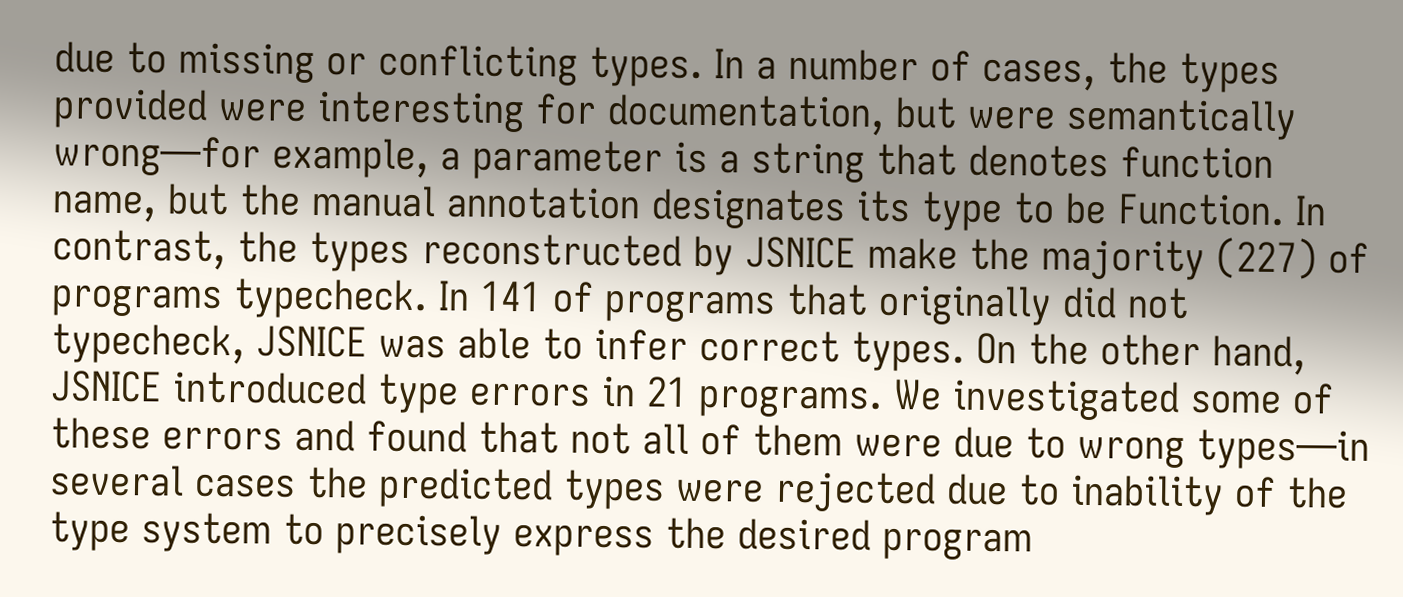due to missing or conflicting types. In a number of cases, the types provided were interesting for documentation, but were semantically wrong—for example, a parameter is a string that denotes function name, but the manual annotation designates its type to be Function. In contrast, the types reconstructed by JSNICE make the majority (227) of programs typecheck. In 141 of programs that originally did not typecheck, JSNICE was able to infer correct types. On the other hand, JSNICE introduced type errors in 21 programs. We investigated some of these errors and found that not all of them were due to wrong types—in several cases the predicted types were rejected due to inability of the type system to precisely express the desired program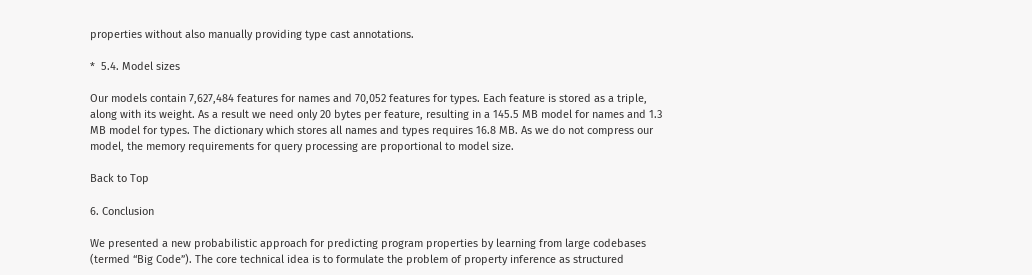properties without also manually providing type cast annotations.

*  5.4. Model sizes

Our models contain 7,627,484 features for names and 70,052 features for types. Each feature is stored as a triple, along with its weight. As a result we need only 20 bytes per feature, resulting in a 145.5 MB model for names and 1.3 MB model for types. The dictionary which stores all names and types requires 16.8 MB. As we do not compress our model, the memory requirements for query processing are proportional to model size.

Back to Top

6. Conclusion

We presented a new probabilistic approach for predicting program properties by learning from large codebases (termed “Big Code”). The core technical idea is to formulate the problem of property inference as structured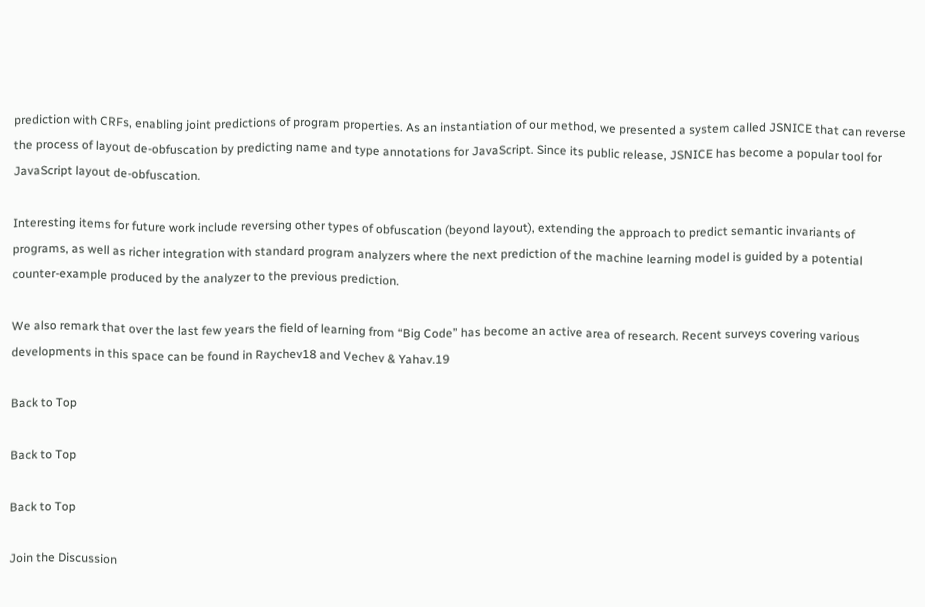prediction with CRFs, enabling joint predictions of program properties. As an instantiation of our method, we presented a system called JSNICE that can reverse the process of layout de-obfuscation by predicting name and type annotations for JavaScript. Since its public release, JSNICE has become a popular tool for JavaScript layout de-obfuscation.

Interesting items for future work include reversing other types of obfuscation (beyond layout), extending the approach to predict semantic invariants of programs, as well as richer integration with standard program analyzers where the next prediction of the machine learning model is guided by a potential counter-example produced by the analyzer to the previous prediction.

We also remark that over the last few years the field of learning from “Big Code” has become an active area of research. Recent surveys covering various developments in this space can be found in Raychev18 and Vechev & Yahav.19

Back to Top

Back to Top

Back to Top

Join the Discussion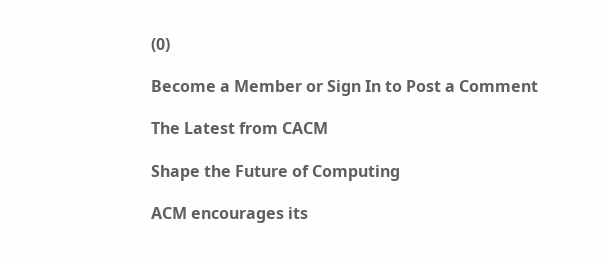(0)

Become a Member or Sign In to Post a Comment

The Latest from CACM

Shape the Future of Computing

ACM encourages its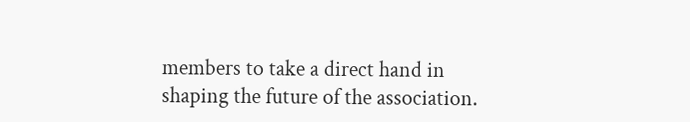members to take a direct hand in shaping the future of the association.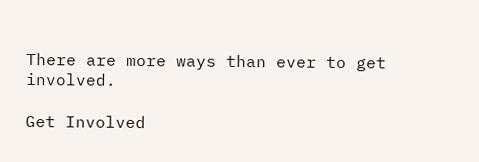There are more ways than ever to get involved.

Get Involved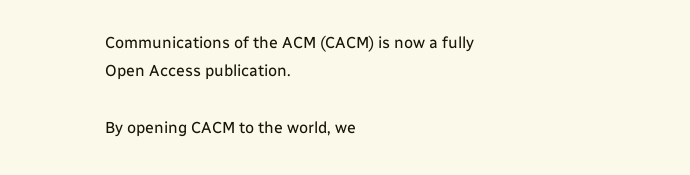Communications of the ACM (CACM) is now a fully Open Access publication.

By opening CACM to the world, we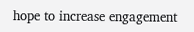hope to increase engagement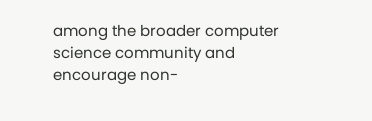among the broader computer science community and encourage non-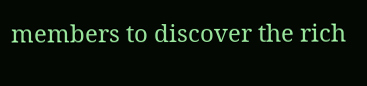members to discover the rich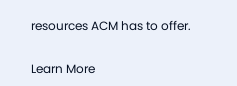resources ACM has to offer.

Learn More